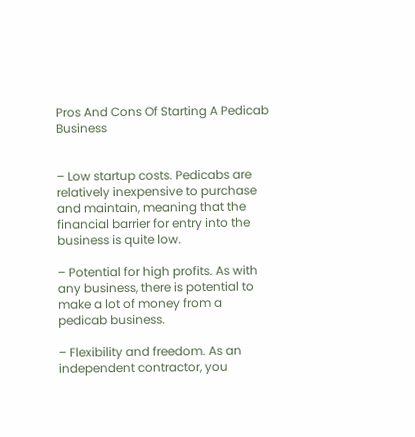Pros And Cons Of Starting A Pedicab Business


– Low startup costs. Pedicabs are relatively inexpensive to purchase and maintain, meaning that the financial barrier for entry into the business is quite low.

– Potential for high profits. As with any business, there is potential to make a lot of money from a pedicab business.

– Flexibility and freedom. As an independent contractor, you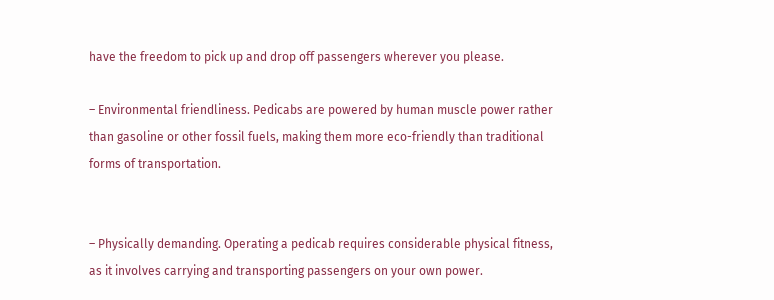have the freedom to pick up and drop off passengers wherever you please.

– Environmental friendliness. Pedicabs are powered by human muscle power rather than gasoline or other fossil fuels, making them more eco-friendly than traditional forms of transportation.


– Physically demanding. Operating a pedicab requires considerable physical fitness, as it involves carrying and transporting passengers on your own power.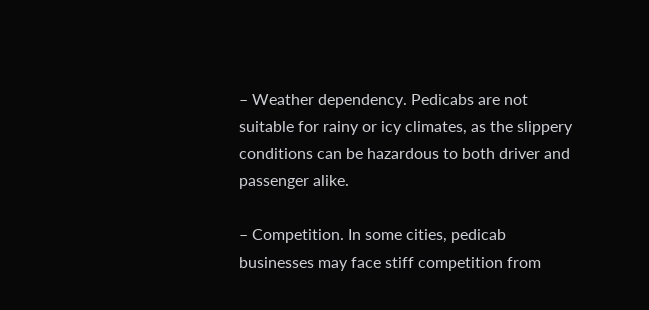– Weather dependency. Pedicabs are not suitable for rainy or icy climates, as the slippery conditions can be hazardous to both driver and passenger alike.

– Competition. In some cities, pedicab businesses may face stiff competition from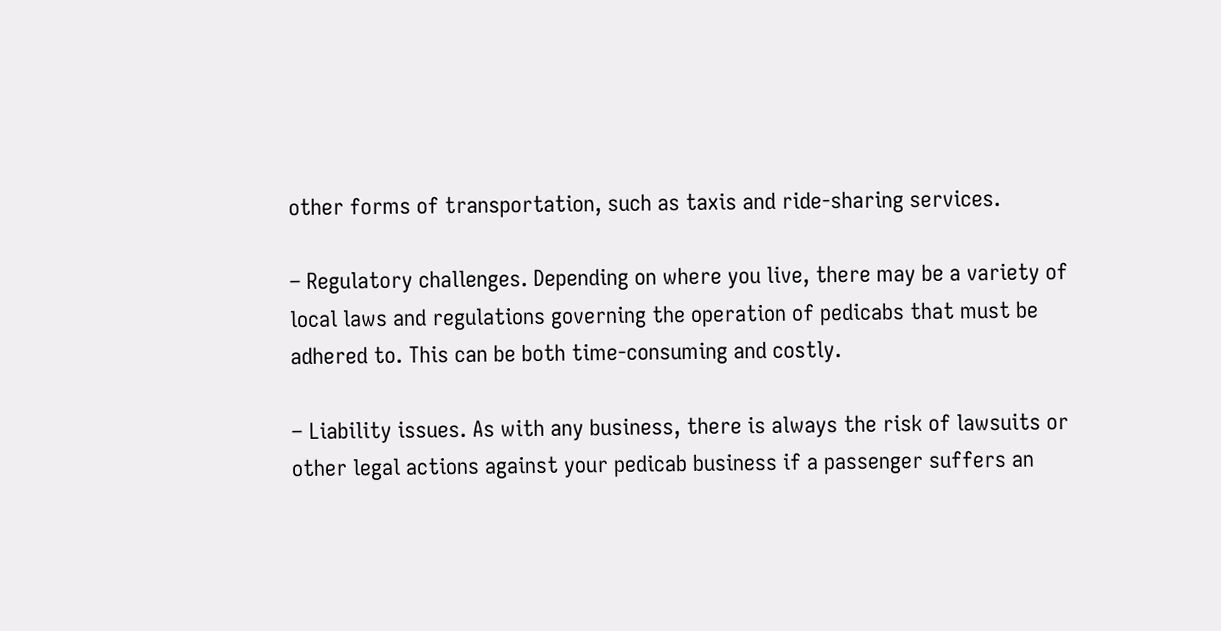other forms of transportation, such as taxis and ride-sharing services.

– Regulatory challenges. Depending on where you live, there may be a variety of local laws and regulations governing the operation of pedicabs that must be adhered to. This can be both time-consuming and costly.

– Liability issues. As with any business, there is always the risk of lawsuits or other legal actions against your pedicab business if a passenger suffers an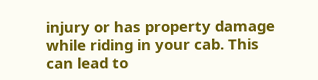injury or has property damage while riding in your cab. This can lead to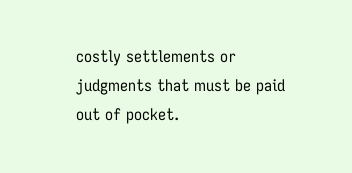costly settlements or judgments that must be paid out of pocket.